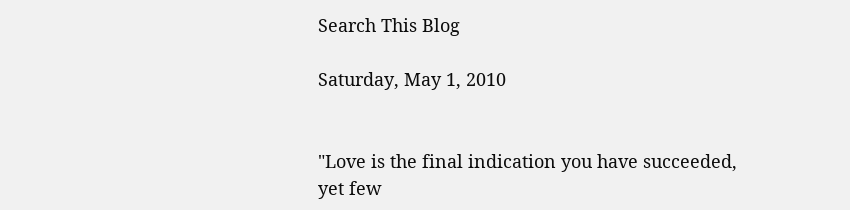Search This Blog

Saturday, May 1, 2010


"Love is the final indication you have succeeded, yet few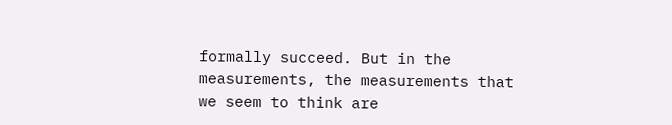formally succeed. But in the measurements, the measurements that we seem to think are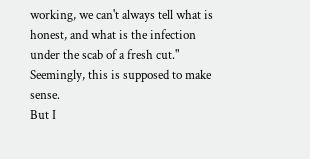working, we can't always tell what is honest, and what is the infection under the scab of a fresh cut."
Seemingly, this is supposed to make sense.
But I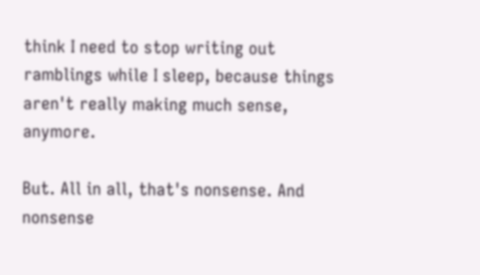think I need to stop writing out ramblings while I sleep, because things aren't really making much sense, anymore.

But. All in all, that's nonsense. And nonsense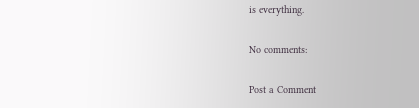is everything.

No comments:

Post a Comment